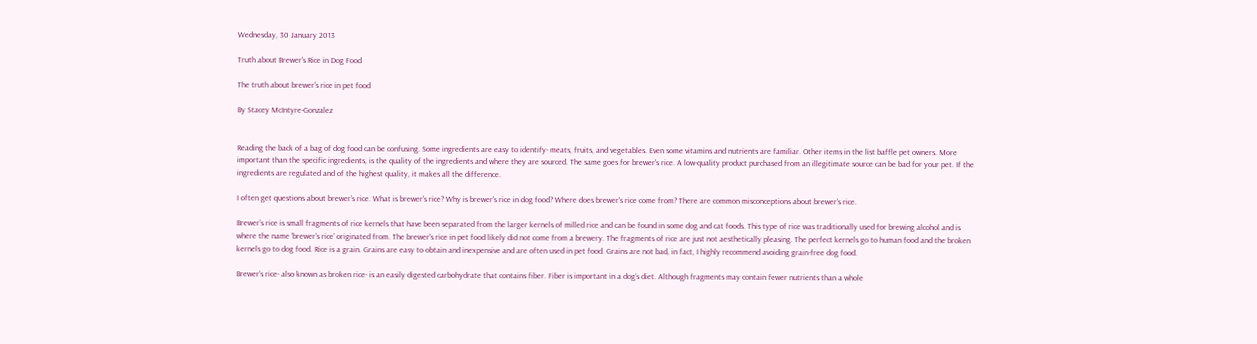Wednesday, 30 January 2013

Truth about Brewer's Rice in Dog Food

The truth about brewer's rice in pet food

By Stacey McIntyre-Gonzalez


Reading the back of a bag of dog food can be confusing. Some ingredients are easy to identify- meats, fruits, and vegetables. Even some vitamins and nutrients are familiar. Other items in the list baffle pet owners. More important than the specific ingredients, is the quality of the ingredients and where they are sourced. The same goes for brewer's rice. A low-quality product purchased from an illegitimate source can be bad for your pet. If the ingredients are regulated and of the highest quality, it makes all the difference.

I often get questions about brewer’s rice. What is brewer's rice? Why is brewer's rice in dog food? Where does brewer's rice come from? There are common misconceptions about brewer’s rice.

Brewer’s rice is small fragments of rice kernels that have been separated from the larger kernels of milled rice and can be found in some dog and cat foods. This type of rice was traditionally used for brewing alcohol and is where the name ‘brewer’s rice’ originated from. The brewer's rice in pet food likely did not come from a brewery. The fragments of rice are just not aesthetically pleasing. The perfect kernels go to human food and the broken kernels go to dog food. Rice is a grain. Grains are easy to obtain and inexpensive and are often used in pet food. Grains are not bad, in fact, I highly recommend avoiding grain-free dog food.

Brewer’s rice- also known as broken rice- is an easily digested carbohydrate that contains fiber. Fiber is important in a dog’s diet. Although fragments may contain fewer nutrients than a whole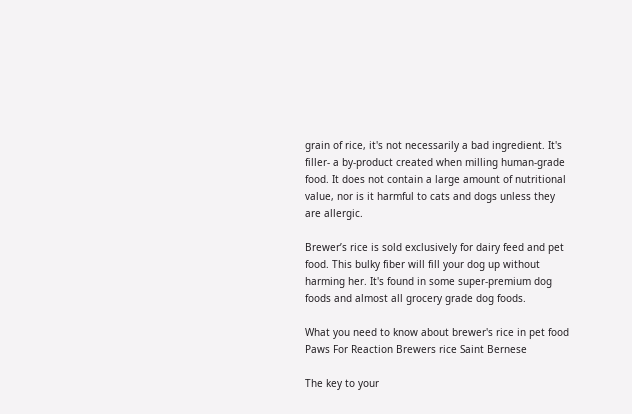grain of rice, it's not necessarily a bad ingredient. It's filler- a by-product created when milling human-grade food. It does not contain a large amount of nutritional value, nor is it harmful to cats and dogs unless they are allergic.

Brewer’s rice is sold exclusively for dairy feed and pet food. This bulky fiber will fill your dog up without harming her. It's found in some super-premium dog foods and almost all grocery grade dog foods.

What you need to know about brewer's rice in pet food Paws For Reaction Brewers rice Saint Bernese

The key to your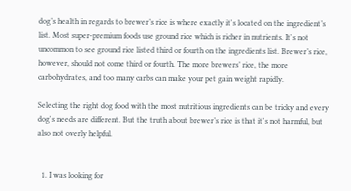dog’s health in regards to brewer’s rice is where exactly it's located on the ingredient’s list. Most super-premium foods use ground rice which is richer in nutrients. It's not uncommon to see ground rice listed third or fourth on the ingredients list. Brewer’s rice, however, should not come third or fourth. The more brewers’ rice, the more carbohydrates, and too many carbs can make your pet gain weight rapidly.

Selecting the right dog food with the most nutritious ingredients can be tricky and every dog's needs are different. But the truth about brewer’s rice is that it's not harmful, but also not overly helpful.


  1. I was looking for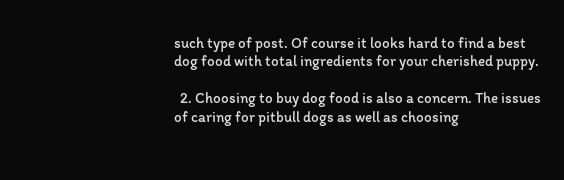such type of post. Of course it looks hard to find a best dog food with total ingredients for your cherished puppy.

  2. Choosing to buy dog food is also a concern. The issues of caring for pitbull dogs as well as choosing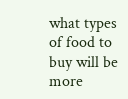what types of food to buy will be more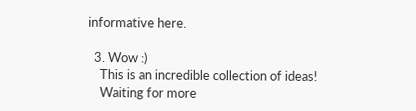informative here.

  3. Wow :)
    This is an incredible collection of ideas!
    Waiting for more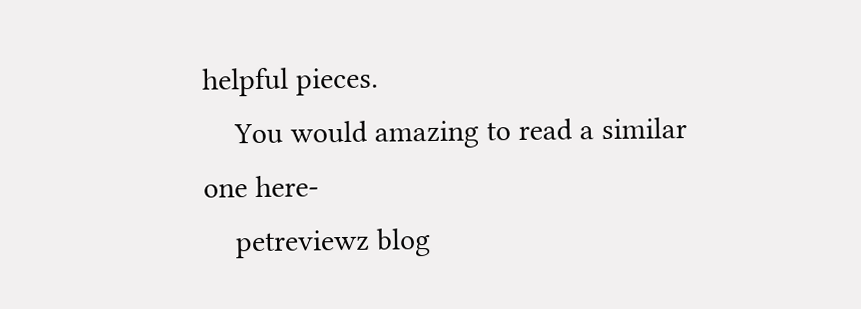helpful pieces.
    You would amazing to read a similar one here-
    petreviewz blog